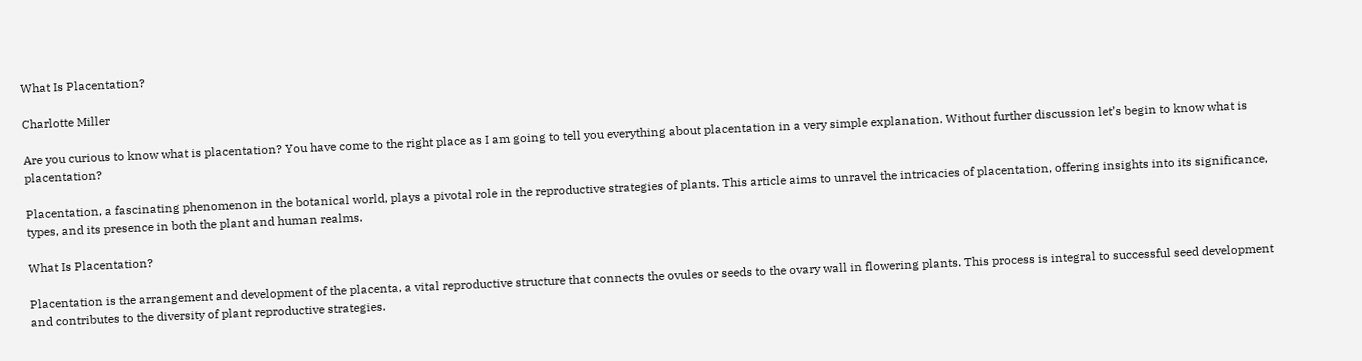What Is Placentation?

Charlotte Miller

Are you curious to know what is placentation? You have come to the right place as I am going to tell you everything about placentation in a very simple explanation. Without further discussion let’s begin to know what is placentation?

Placentation, a fascinating phenomenon in the botanical world, plays a pivotal role in the reproductive strategies of plants. This article aims to unravel the intricacies of placentation, offering insights into its significance, types, and its presence in both the plant and human realms.

What Is Placentation?

Placentation is the arrangement and development of the placenta, a vital reproductive structure that connects the ovules or seeds to the ovary wall in flowering plants. This process is integral to successful seed development and contributes to the diversity of plant reproductive strategies.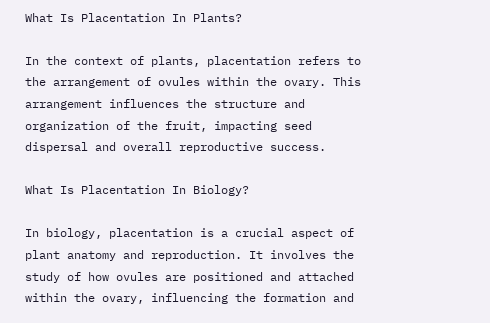What Is Placentation In Plants?

In the context of plants, placentation refers to the arrangement of ovules within the ovary. This arrangement influences the structure and organization of the fruit, impacting seed dispersal and overall reproductive success.

What Is Placentation In Biology?

In biology, placentation is a crucial aspect of plant anatomy and reproduction. It involves the study of how ovules are positioned and attached within the ovary, influencing the formation and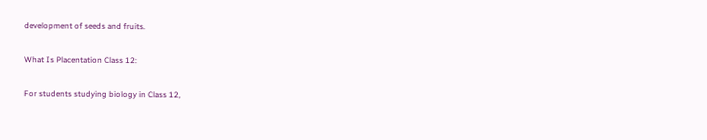development of seeds and fruits.

What Is Placentation Class 12:

For students studying biology in Class 12,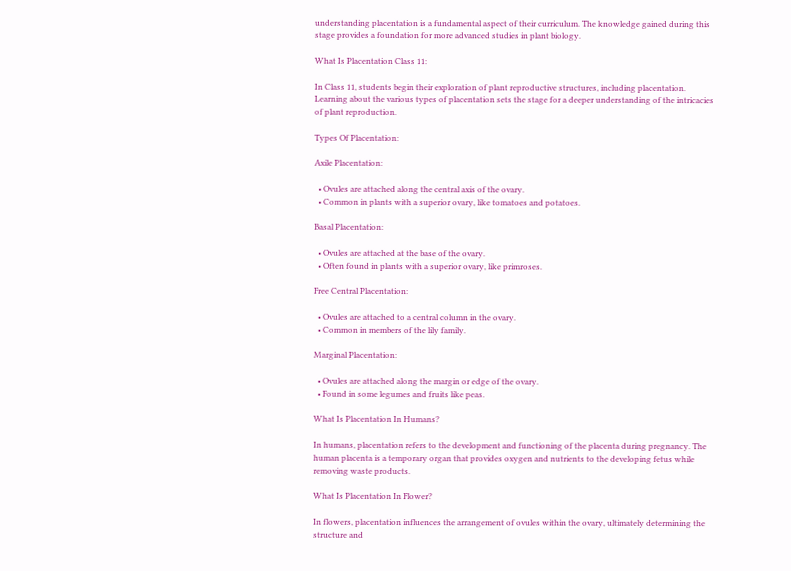understanding placentation is a fundamental aspect of their curriculum. The knowledge gained during this stage provides a foundation for more advanced studies in plant biology.

What Is Placentation Class 11:

In Class 11, students begin their exploration of plant reproductive structures, including placentation. Learning about the various types of placentation sets the stage for a deeper understanding of the intricacies of plant reproduction.

Types Of Placentation:

Axile Placentation:

  • Ovules are attached along the central axis of the ovary.
  • Common in plants with a superior ovary, like tomatoes and potatoes.

Basal Placentation:

  • Ovules are attached at the base of the ovary.
  • Often found in plants with a superior ovary, like primroses.

Free Central Placentation:

  • Ovules are attached to a central column in the ovary.
  • Common in members of the lily family.

Marginal Placentation:

  • Ovules are attached along the margin or edge of the ovary.
  • Found in some legumes and fruits like peas.

What Is Placentation In Humans?

In humans, placentation refers to the development and functioning of the placenta during pregnancy. The human placenta is a temporary organ that provides oxygen and nutrients to the developing fetus while removing waste products.

What Is Placentation In Flower?

In flowers, placentation influences the arrangement of ovules within the ovary, ultimately determining the structure and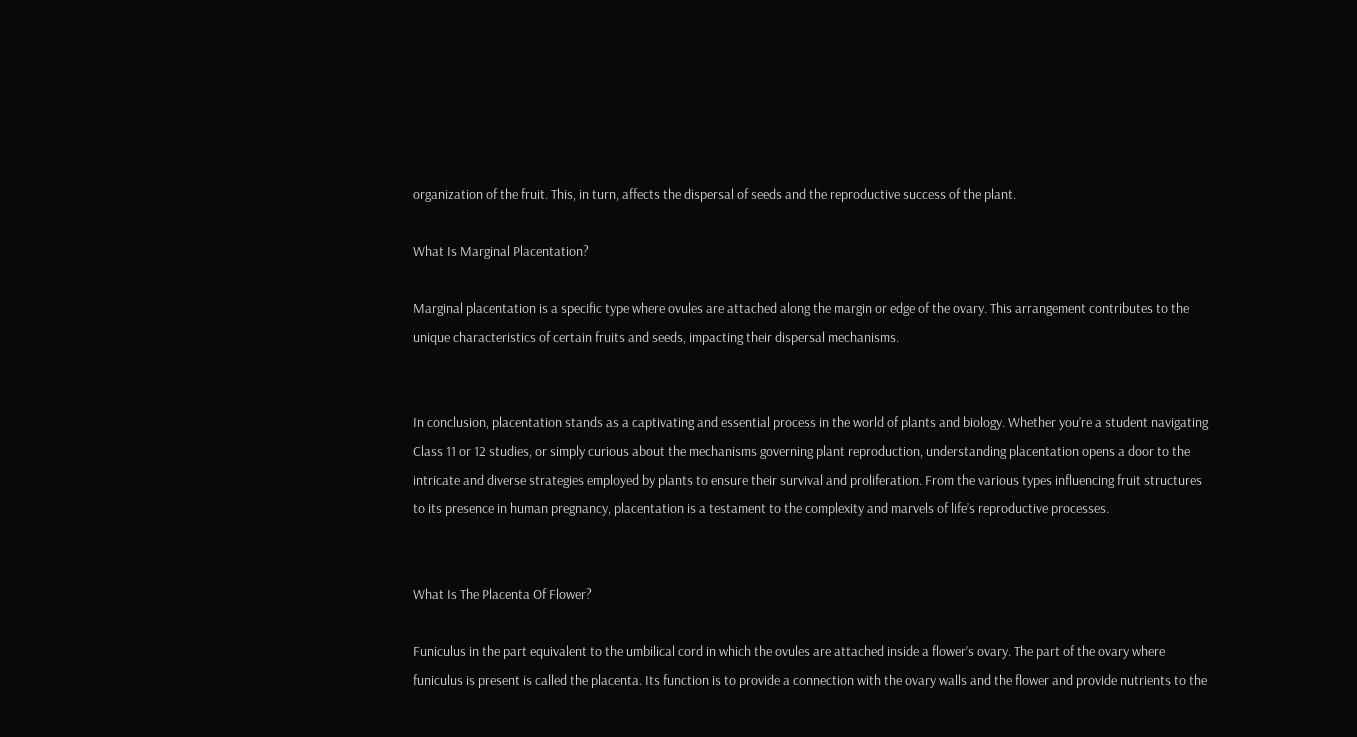organization of the fruit. This, in turn, affects the dispersal of seeds and the reproductive success of the plant.

What Is Marginal Placentation?

Marginal placentation is a specific type where ovules are attached along the margin or edge of the ovary. This arrangement contributes to the unique characteristics of certain fruits and seeds, impacting their dispersal mechanisms.


In conclusion, placentation stands as a captivating and essential process in the world of plants and biology. Whether you’re a student navigating Class 11 or 12 studies, or simply curious about the mechanisms governing plant reproduction, understanding placentation opens a door to the intricate and diverse strategies employed by plants to ensure their survival and proliferation. From the various types influencing fruit structures to its presence in human pregnancy, placentation is a testament to the complexity and marvels of life’s reproductive processes.


What Is The Placenta Of Flower?

Funiculus in the part equivalent to the umbilical cord in which the ovules are attached inside a flower’s ovary. The part of the ovary where funiculus is present is called the placenta. Its function is to provide a connection with the ovary walls and the flower and provide nutrients to the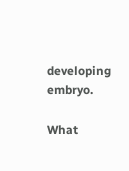developing embryo.

What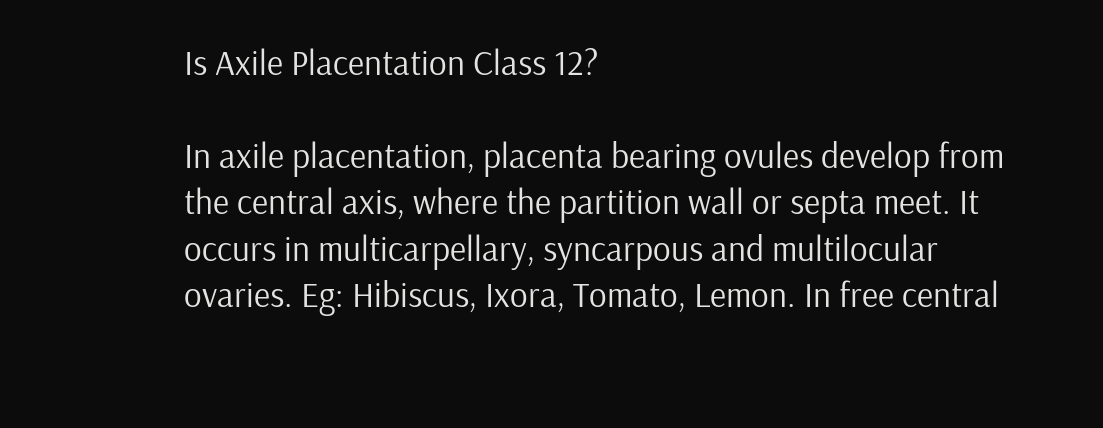Is Axile Placentation Class 12?

In axile placentation, placenta bearing ovules develop from the central axis, where the partition wall or septa meet. It occurs in multicarpellary, syncarpous and multilocular ovaries. Eg: Hibiscus, Ixora, Tomato, Lemon. In free central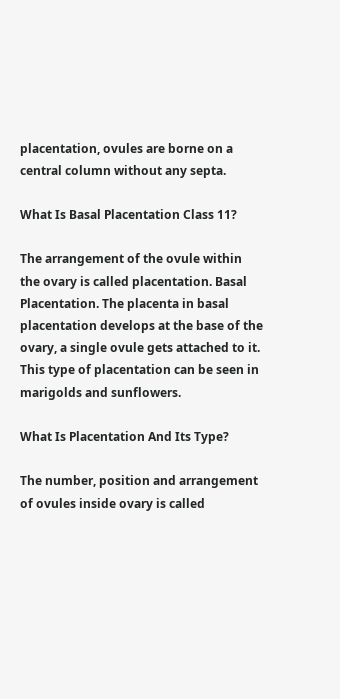placentation, ovules are borne on a central column without any septa.

What Is Basal Placentation Class 11?

The arrangement of the ovule within the ovary is called placentation. Basal Placentation. The placenta in basal placentation develops at the base of the ovary, a single ovule gets attached to it. This type of placentation can be seen in marigolds and sunflowers.

What Is Placentation And Its Type?

The number, position and arrangement of ovules inside ovary is called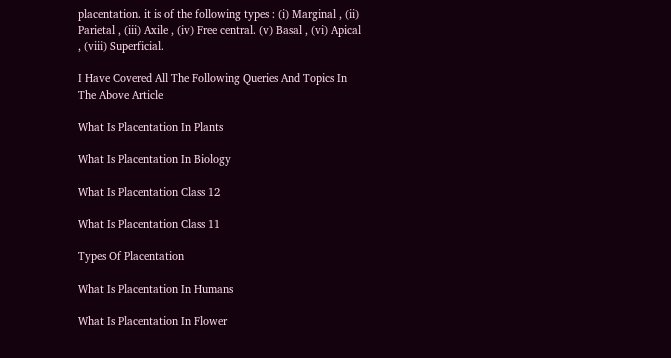placentation. it is of the following types : (i) Marginal , (ii) Parietal , (iii) Axile , (iv) Free central. (v) Basal , (vi) Apical , (viii) Superficial.

I Have Covered All The Following Queries And Topics In The Above Article

What Is Placentation In Plants

What Is Placentation In Biology

What Is Placentation Class 12

What Is Placentation Class 11

Types Of Placentation

What Is Placentation In Humans

What Is Placentation In Flower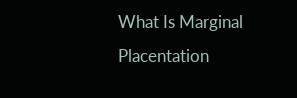What Is Marginal Placentation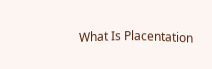What Is Placentation